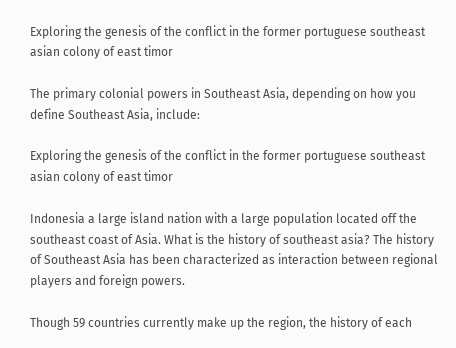Exploring the genesis of the conflict in the former portuguese southeast asian colony of east timor

The primary colonial powers in Southeast Asia, depending on how you define Southeast Asia, include:

Exploring the genesis of the conflict in the former portuguese southeast asian colony of east timor

Indonesia a large island nation with a large population located off the southeast coast of Asia. What is the history of southeast asia? The history of Southeast Asia has been characterized as interaction between regional players and foreign powers.

Though 59 countries currently make up the region, the history of each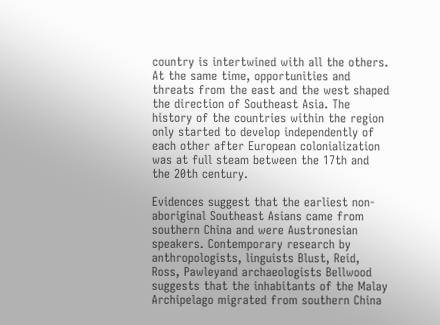country is intertwined with all the others. At the same time, opportunities and threats from the east and the west shaped the direction of Southeast Asia. The history of the countries within the region only started to develop independently of each other after European colonialization was at full steam between the 17th and the 20th century.

Evidences suggest that the earliest non-aboriginal Southeast Asians came from southern China and were Austronesian speakers. Contemporary research by anthropologists, linguists Blust, Reid, Ross, Pawleyand archaeologists Bellwood suggests that the inhabitants of the Malay Archipelago migrated from southern China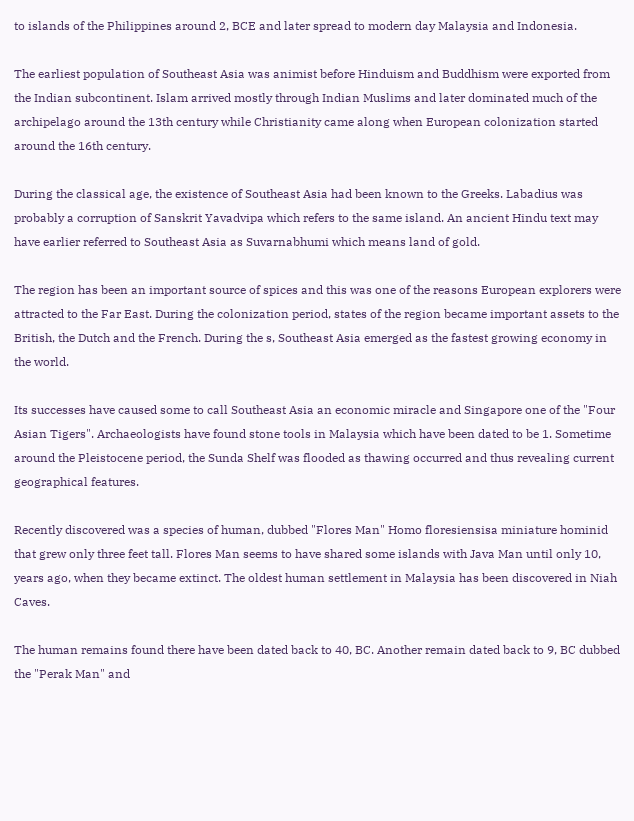to islands of the Philippines around 2, BCE and later spread to modern day Malaysia and Indonesia.

The earliest population of Southeast Asia was animist before Hinduism and Buddhism were exported from the Indian subcontinent. Islam arrived mostly through Indian Muslims and later dominated much of the archipelago around the 13th century while Christianity came along when European colonization started around the 16th century.

During the classical age, the existence of Southeast Asia had been known to the Greeks. Labadius was probably a corruption of Sanskrit Yavadvipa which refers to the same island. An ancient Hindu text may have earlier referred to Southeast Asia as Suvarnabhumi which means land of gold.

The region has been an important source of spices and this was one of the reasons European explorers were attracted to the Far East. During the colonization period, states of the region became important assets to the British, the Dutch and the French. During the s, Southeast Asia emerged as the fastest growing economy in the world.

Its successes have caused some to call Southeast Asia an economic miracle and Singapore one of the "Four Asian Tigers". Archaeologists have found stone tools in Malaysia which have been dated to be 1. Sometime around the Pleistocene period, the Sunda Shelf was flooded as thawing occurred and thus revealing current geographical features.

Recently discovered was a species of human, dubbed "Flores Man" Homo floresiensisa miniature hominid that grew only three feet tall. Flores Man seems to have shared some islands with Java Man until only 10, years ago, when they became extinct. The oldest human settlement in Malaysia has been discovered in Niah Caves.

The human remains found there have been dated back to 40, BC. Another remain dated back to 9, BC dubbed the "Perak Man" and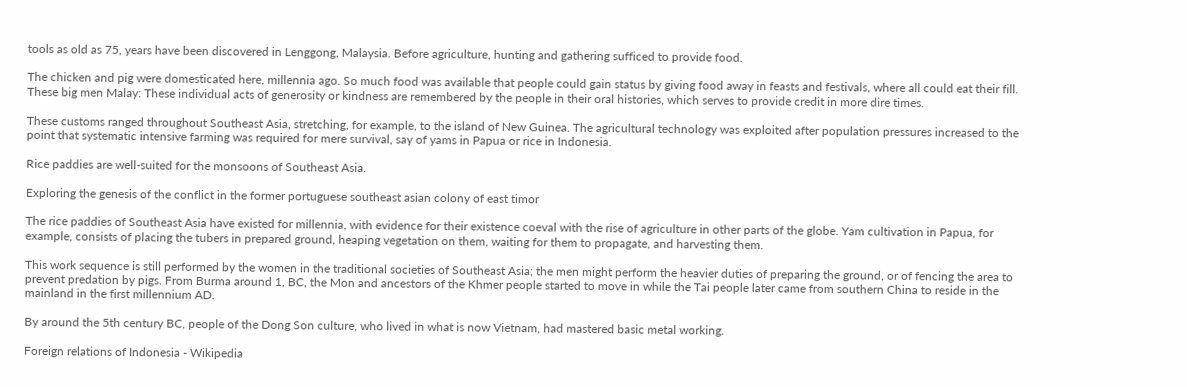tools as old as 75, years have been discovered in Lenggong, Malaysia. Before agriculture, hunting and gathering sufficed to provide food.

The chicken and pig were domesticated here, millennia ago. So much food was available that people could gain status by giving food away in feasts and festivals, where all could eat their fill. These big men Malay: These individual acts of generosity or kindness are remembered by the people in their oral histories, which serves to provide credit in more dire times.

These customs ranged throughout Southeast Asia, stretching, for example, to the island of New Guinea. The agricultural technology was exploited after population pressures increased to the point that systematic intensive farming was required for mere survival, say of yams in Papua or rice in Indonesia.

Rice paddies are well-suited for the monsoons of Southeast Asia.

Exploring the genesis of the conflict in the former portuguese southeast asian colony of east timor

The rice paddies of Southeast Asia have existed for millennia, with evidence for their existence coeval with the rise of agriculture in other parts of the globe. Yam cultivation in Papua, for example, consists of placing the tubers in prepared ground, heaping vegetation on them, waiting for them to propagate, and harvesting them.

This work sequence is still performed by the women in the traditional societies of Southeast Asia; the men might perform the heavier duties of preparing the ground, or of fencing the area to prevent predation by pigs. From Burma around 1, BC, the Mon and ancestors of the Khmer people started to move in while the Tai people later came from southern China to reside in the mainland in the first millennium AD.

By around the 5th century BC, people of the Dong Son culture, who lived in what is now Vietnam, had mastered basic metal working.

Foreign relations of Indonesia - Wikipedia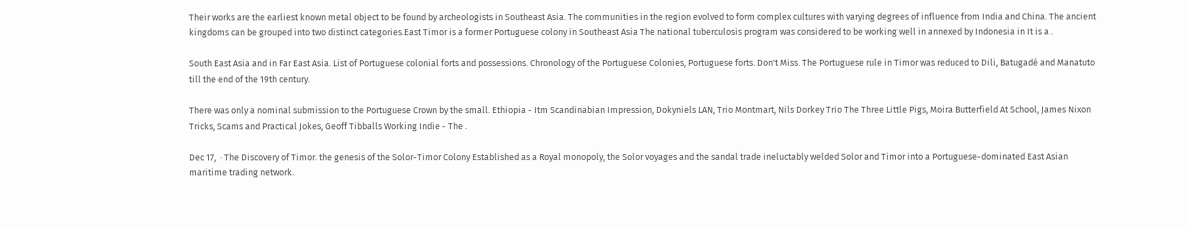Their works are the earliest known metal object to be found by archeologists in Southeast Asia. The communities in the region evolved to form complex cultures with varying degrees of influence from India and China. The ancient kingdoms can be grouped into two distinct categories.East Timor is a former Portuguese colony in Southeast Asia The national tuberculosis program was considered to be working well in annexed by Indonesia in It is a .

South East Asia and in Far East Asia. List of Portuguese colonial forts and possessions. Chronology of the Portuguese Colonies, Portuguese forts. Don't Miss. The Portuguese rule in Timor was reduced to Dili, Batugadé and Manatuto till the end of the 19th century.

There was only a nominal submission to the Portuguese Crown by the small. Ethiopia - Itm Scandinabian Impression, Dokyniels LAN, Trio Montmart, Nils Dorkey Trio The Three Little Pigs, Moira Butterfield At School, James Nixon Tricks, Scams and Practical Jokes, Geoff Tibballs Working Indie - The .

Dec 17,  · The Discovery of Timor. the genesis of the Solor-Timor Colony Established as a Royal monopoly, the Solor voyages and the sandal trade ineluctably welded Solor and Timor into a Portuguese-dominated East Asian maritime trading network.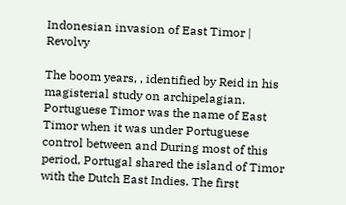Indonesian invasion of East Timor | Revolvy

The boom years, , identified by Reid in his magisterial study on archipelagian. Portuguese Timor was the name of East Timor when it was under Portuguese control between and During most of this period, Portugal shared the island of Timor with the Dutch East Indies. The first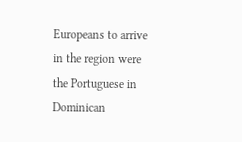Europeans to arrive in the region were the Portuguese in Dominican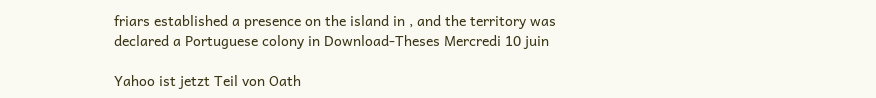friars established a presence on the island in , and the territory was declared a Portuguese colony in Download-Theses Mercredi 10 juin

Yahoo ist jetzt Teil von Oath